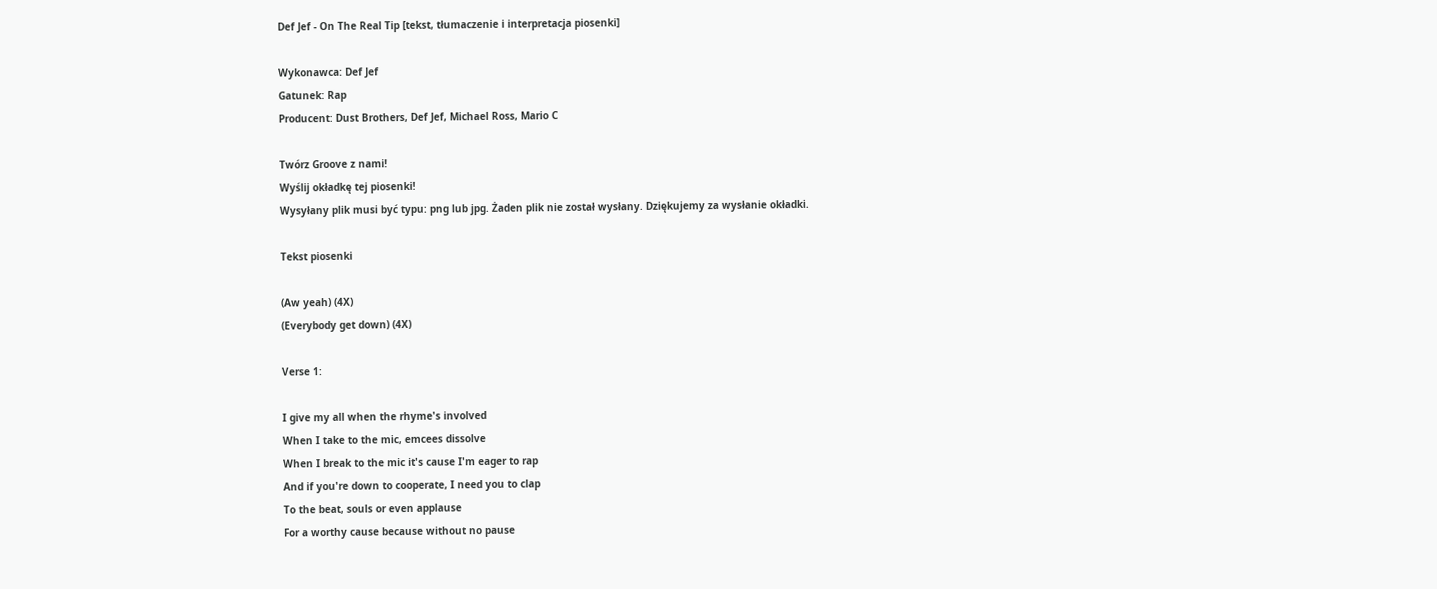Def Jef - On The Real Tip [tekst, tłumaczenie i interpretacja piosenki]

Wykonawca: Def Jef
Gatunek: Rap
Producent: Dust Brothers, Def Jef, Michael Ross, Mario C

Twórz Groove z nami!
Wyślij okładkę tej piosenki!
Wysyłany plik musi być typu: png lub jpg. Żaden plik nie został wysłany. Dziękujemy za wysłanie okładki.

Tekst piosenki

(Aw yeah) (4X)
(Everybody get down) (4X)

Verse 1:

I give my all when the rhyme's involved
When I take to the mic, emcees dissolve
When I break to the mic it's cause I'm eager to rap
And if you're down to cooperate, I need you to clap
To the beat, souls or even applause
For a worthy cause because without no pause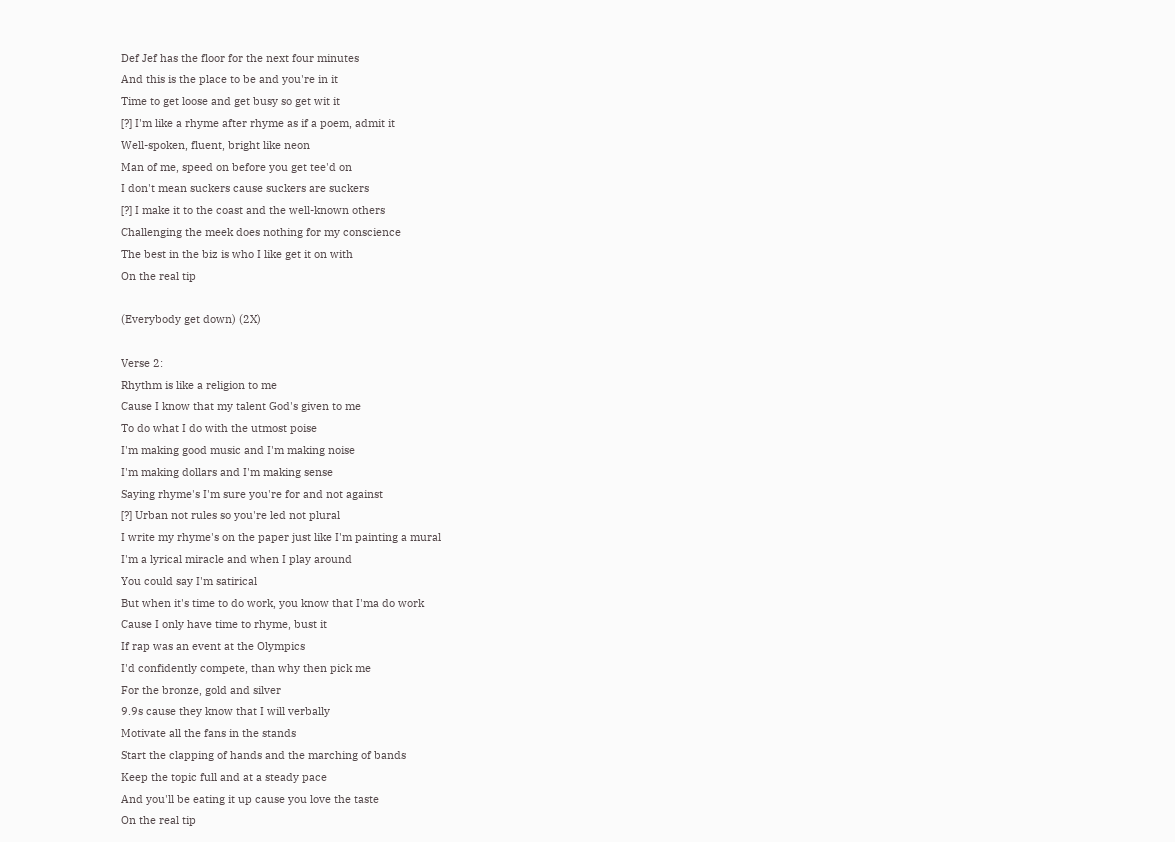Def Jef has the floor for the next four minutes
And this is the place to be and you're in it
Time to get loose and get busy so get wit it
[?] I'm like a rhyme after rhyme as if a poem, admit it
Well-spoken, fluent, bright like neon
Man of me, speed on before you get tee'd on
I don't mean suckers cause suckers are suckers
[?] I make it to the coast and the well-known others
Challenging the meek does nothing for my conscience
The best in the biz is who I like get it on with
On the real tip

(Everybody get down) (2X)

Verse 2:
Rhythm is like a religion to me
Cause I know that my talent God's given to me
To do what I do with the utmost poise
I'm making good music and I'm making noise
I'm making dollars and I'm making sense
Saying rhyme's I'm sure you're for and not against
[?] Urban not rules so you're led not plural
I write my rhyme's on the paper just like I'm painting a mural
I'm a lyrical miracle and when I play around
You could say I'm satirical
But when it's time to do work, you know that I'ma do work
Cause I only have time to rhyme, bust it
If rap was an event at the Olympics
I'd confidently compete, than why then pick me
For the bronze, gold and silver
9.9s cause they know that I will verbally
Motivate all the fans in the stands
Start the clapping of hands and the marching of bands
Keep the topic full and at a steady pace
And you'll be eating it up cause you love the taste
On the real tip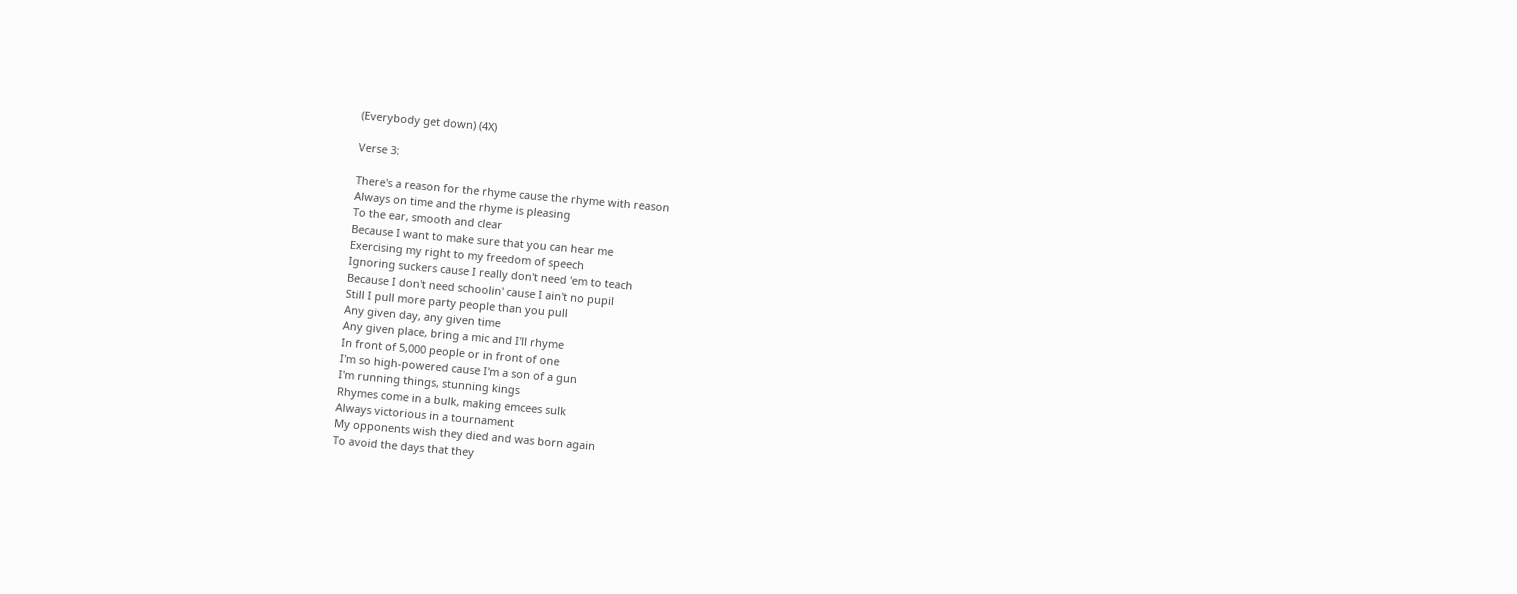(Everybody get down) (4X)

Verse 3:

There's a reason for the rhyme cause the rhyme with reason
Always on time and the rhyme is pleasing
To the ear, smooth and clear
Because I want to make sure that you can hear me
Exercising my right to my freedom of speech
Ignoring suckers cause I really don't need 'em to teach
Because I don't need schoolin' cause I ain't no pupil
Still I pull more party people than you pull
Any given day, any given time
Any given place, bring a mic and I'll rhyme
In front of 5,000 people or in front of one
I'm so high-powered cause I'm a son of a gun
I'm running things, stunning kings
Rhymes come in a bulk, making emcees sulk
Always victorious in a tournament
My opponents wish they died and was born again
To avoid the days that they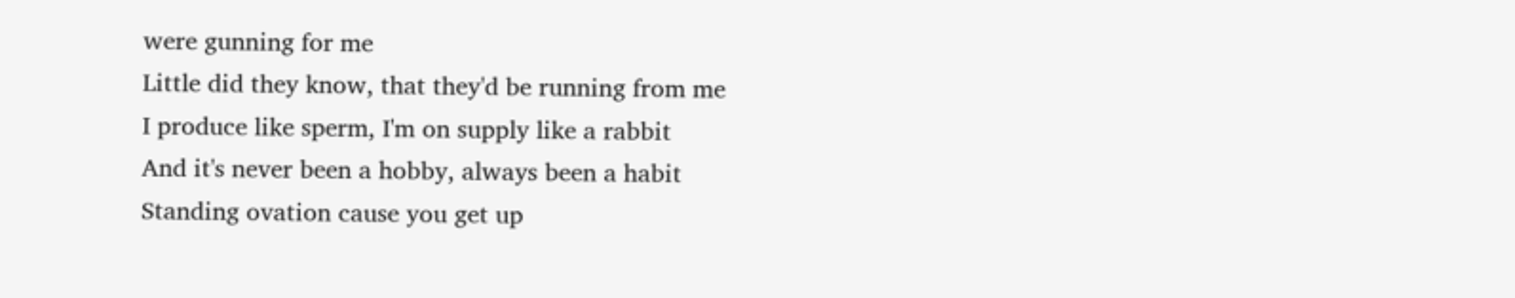were gunning for me
Little did they know, that they'd be running from me
I produce like sperm, I'm on supply like a rabbit
And it's never been a hobby, always been a habit
Standing ovation cause you get up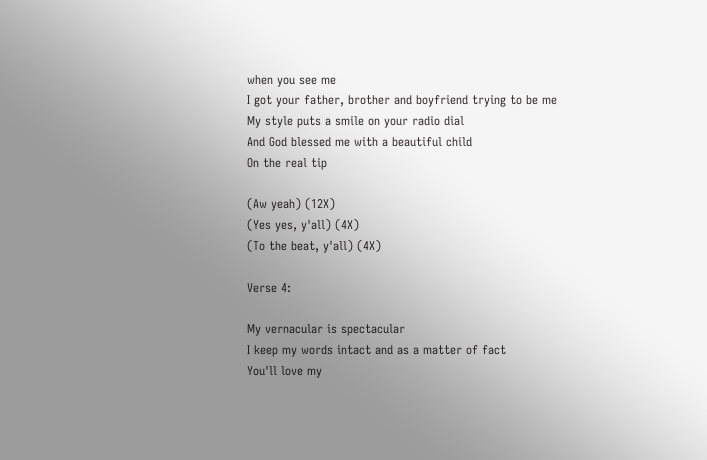when you see me
I got your father, brother and boyfriend trying to be me
My style puts a smile on your radio dial
And God blessed me with a beautiful child
On the real tip

(Aw yeah) (12X)
(Yes yes, y'all) (4X)
(To the beat, y'all) (4X)

Verse 4:

My vernacular is spectacular
I keep my words intact and as a matter of fact
You'll love my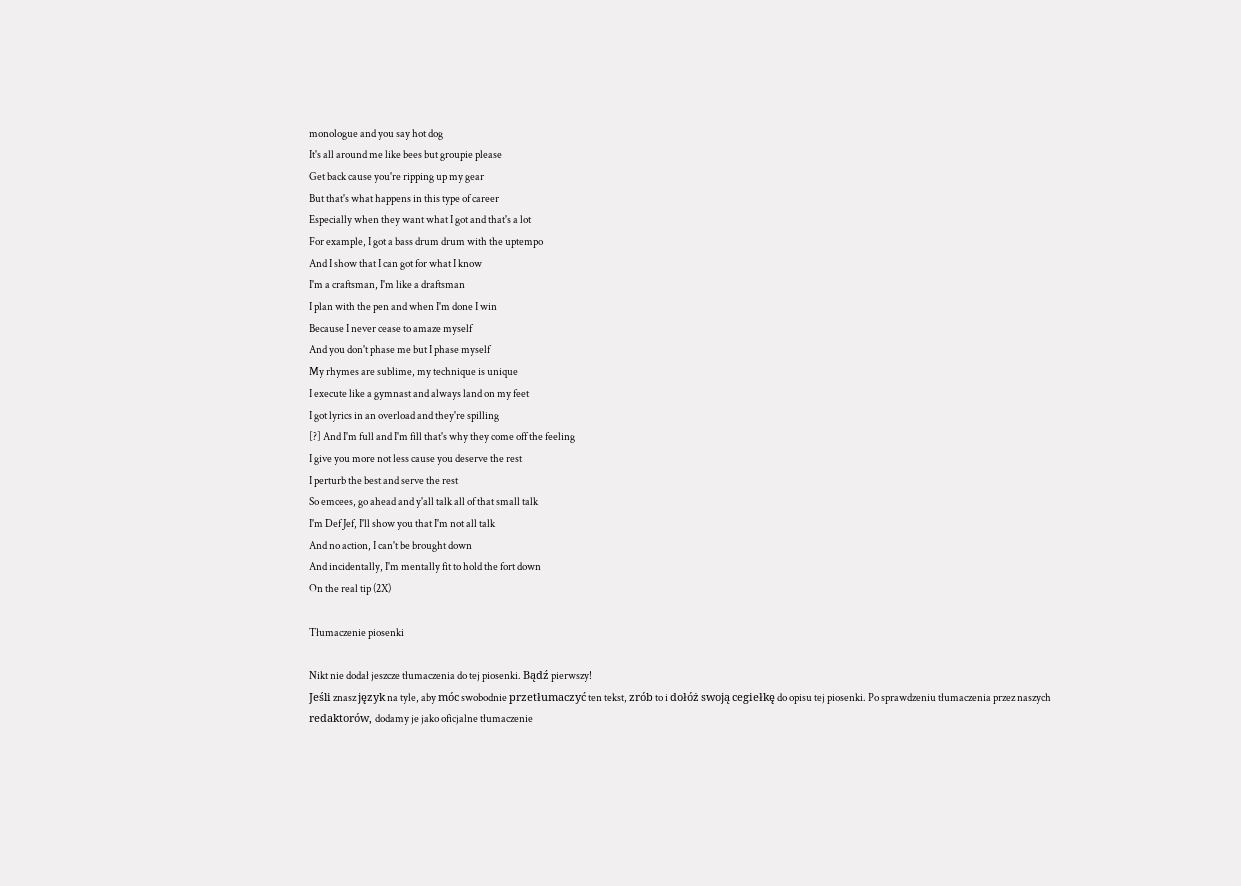monologue and you say hot dog
It's all around me like bees but groupie please
Get back cause you're ripping up my gear
But that's what happens in this type of career
Especially when they want what I got and that's a lot
For example, I got a bass drum drum with the uptempo
And I show that I can got for what I know
I'm a craftsman, I'm like a draftsman
I plan with the pen and when I'm done I win
Because I never cease to amaze myself
And you don't phase me but I phase myself
My rhymes are sublime, my technique is unique
I execute like a gymnast and always land on my feet
I got lyrics in an overload and they're spilling
[?] And I'm full and I'm fill that's why they come off the feeling
I give you more not less cause you deserve the rest
I perturb the best and serve the rest
So emcees, go ahead and y'all talk all of that small talk
I'm Def Jef, I'll show you that I'm not all talk
And no action, I can't be brought down
And incidentally, I'm mentally fit to hold the fort down
On the real tip (2X)

Tłumaczenie piosenki

Nikt nie dodał jeszcze tłumaczenia do tej piosenki. Bądź pierwszy!
Jeśli znasz język na tyle, aby móc swobodnie przetłumaczyć ten tekst, zrób to i dołóż swoją cegiełkę do opisu tej piosenki. Po sprawdzeniu tłumaczenia przez naszych redaktorów, dodamy je jako oficjalne tłumaczenie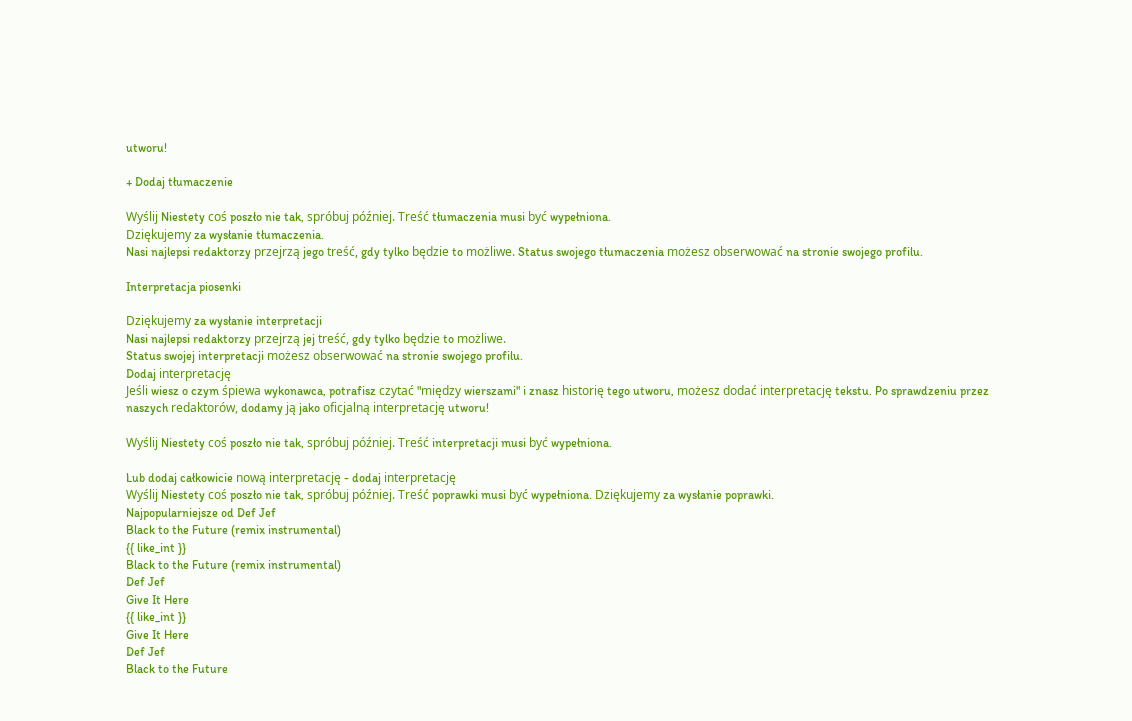utworu!

+ Dodaj tłumaczenie

Wyślij Niestety coś poszło nie tak, spróbuj później. Treść tłumaczenia musi być wypełniona.
Dziękujemy za wysłanie tłumaczenia.
Nasi najlepsi redaktorzy przejrzą jego treść, gdy tylko będzie to możliwe. Status swojego tłumaczenia możesz obserwować na stronie swojego profilu.

Interpretacja piosenki

Dziękujemy za wysłanie interpretacji
Nasi najlepsi redaktorzy przejrzą jej treść, gdy tylko będzie to możliwe.
Status swojej interpretacji możesz obserwować na stronie swojego profilu.
Dodaj interpretację
Jeśli wiesz o czym śpiewa wykonawca, potrafisz czytać "między wierszami" i znasz historię tego utworu, możesz dodać interpretację tekstu. Po sprawdzeniu przez naszych redaktorów, dodamy ją jako oficjalną interpretację utworu!

Wyślij Niestety coś poszło nie tak, spróbuj później. Treść interpretacji musi być wypełniona.

Lub dodaj całkowicie nową interpretację - dodaj interpretację
Wyślij Niestety coś poszło nie tak, spróbuj później. Treść poprawki musi być wypełniona. Dziękujemy za wysłanie poprawki.
Najpopularniejsze od Def Jef
Black to the Future (remix instrumental)
{{ like_int }}
Black to the Future (remix instrumental)
Def Jef
Give It Here
{{ like_int }}
Give It Here
Def Jef
Black to the Future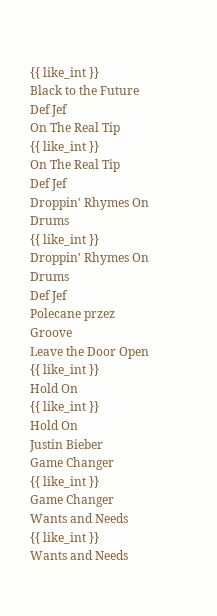{{ like_int }}
Black to the Future
Def Jef
On The Real Tip
{{ like_int }}
On The Real Tip
Def Jef
Droppin' Rhymes On Drums
{{ like_int }}
Droppin' Rhymes On Drums
Def Jef
Polecane przez Groove
Leave the Door Open
{{ like_int }}
Hold On
{{ like_int }}
Hold On
Justin Bieber
Game Changer
{{ like_int }}
Game Changer
Wants and Needs
{{ like_int }}
Wants and Needs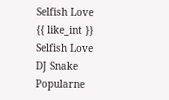Selfish Love
{{ like_int }}
Selfish Love
DJ Snake
Popularne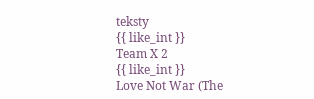teksty
{{ like_int }}
Team X 2
{{ like_int }}
Love Not War (The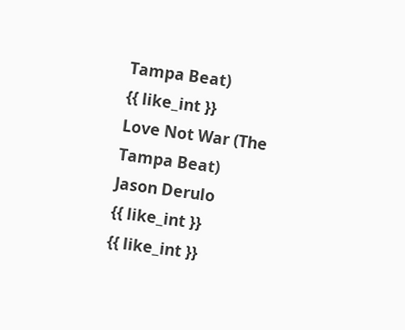Tampa Beat)
{{ like_int }}
Love Not War (The Tampa Beat)
Jason Derulo
{{ like_int }}
{{ like_int }}